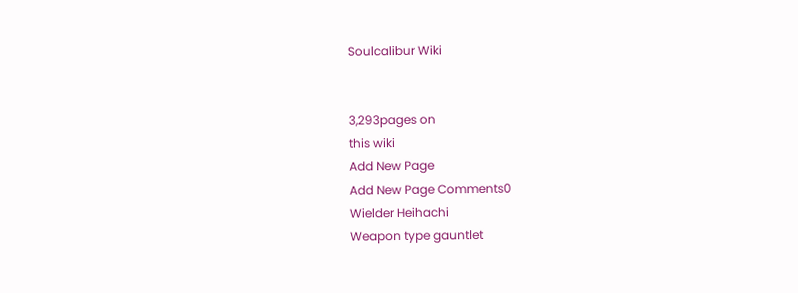Soulcalibur Wiki


3,293pages on
this wiki
Add New Page
Add New Page Comments0
Wielder Heihachi
Weapon type gauntlet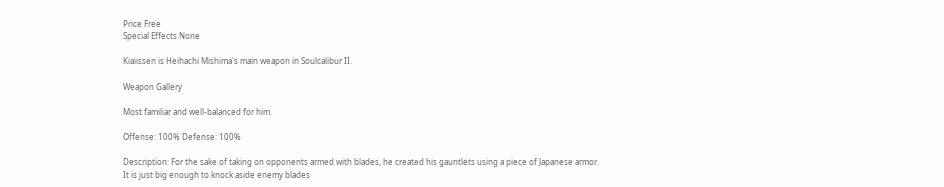Price Free
Special Effects None

Kiaiissen is Heihachi Mishima's main weapon in Soulcalibur II.

Weapon Gallery

Most familiar and well-balanced for him.

Offense: 100% Defense: 100%

Description: For the sake of taking on opponents armed with blades, he created his gauntlets using a piece of Japanese armor. It is just big enough to knock aside enemy blades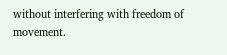without interfering with freedom of movement.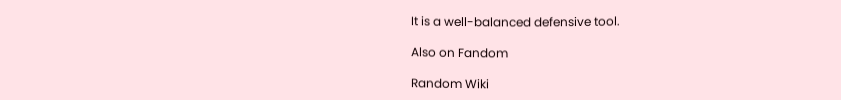It is a well-balanced defensive tool.

Also on Fandom

Random Wiki